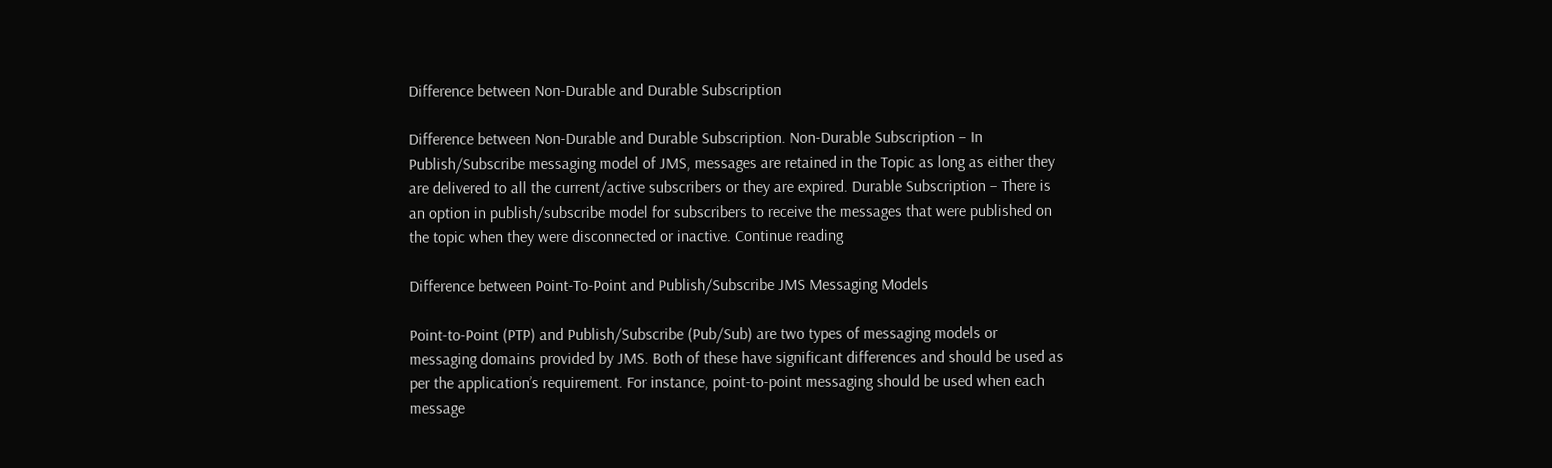Difference between Non-Durable and Durable Subscription

Difference between Non-Durable and Durable Subscription. Non-Durable Subscription – In Publish/Subscribe messaging model of JMS, messages are retained in the Topic as long as either they are delivered to all the current/active subscribers or they are expired. Durable Subscription – There is an option in publish/subscribe model for subscribers to receive the messages that were published on the topic when they were disconnected or inactive. Continue reading

Difference between Point-To-Point and Publish/Subscribe JMS Messaging Models

Point-to-Point (PTP) and Publish/Subscribe (Pub/Sub) are two types of messaging models or messaging domains provided by JMS. Both of these have significant differences and should be used as per the application’s requirement. For instance, point-to-point messaging should be used when each message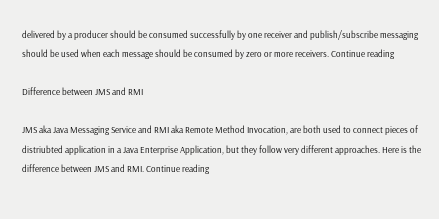delivered by a producer should be consumed successfully by one receiver and publish/subscribe messaging should be used when each message should be consumed by zero or more receivers. Continue reading

Difference between JMS and RMI

JMS aka Java Messaging Service and RMI aka Remote Method Invocation, are both used to connect pieces of distriubted application in a Java Enterprise Application, but they follow very different approaches. Here is the difference between JMS and RMI. Continue reading